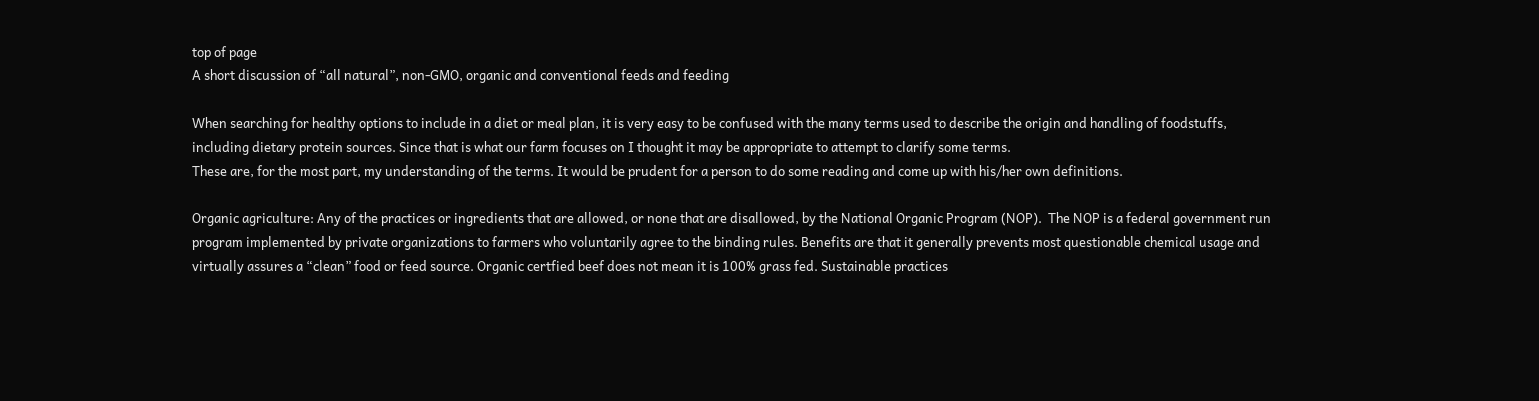top of page
A short discussion of “all natural”, non-GMO, organic and conventional feeds and feeding

When searching for healthy options to include in a diet or meal plan, it is very easy to be confused with the many terms used to describe the origin and handling of foodstuffs, including dietary protein sources. Since that is what our farm focuses on I thought it may be appropriate to attempt to clarify some terms.
These are, for the most part, my understanding of the terms. It would be prudent for a person to do some reading and come up with his/her own definitions.

Organic agriculture: Any of the practices or ingredients that are allowed, or none that are disallowed, by the National Organic Program (NOP).  The NOP is a federal government run program implemented by private organizations to farmers who voluntarily agree to the binding rules. Benefits are that it generally prevents most questionable chemical usage and virtually assures a “clean” food or feed source. Organic certfied beef does not mean it is 100% grass fed. Sustainable practices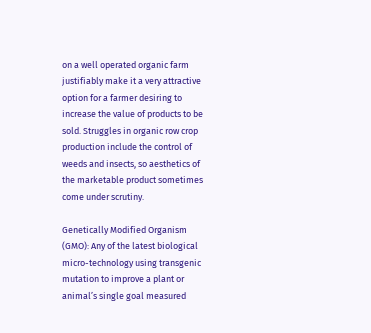on a well operated organic farm justifiably make it a very attractive option for a farmer desiring to increase the value of products to be sold. Struggles in organic row crop production include the control of weeds and insects, so aesthetics of the marketable product sometimes come under scrutiny.

Genetically Modified Organism (GMO): Any of the latest biological micro-technology using transgenic mutation to improve a plant or animal’s single goal measured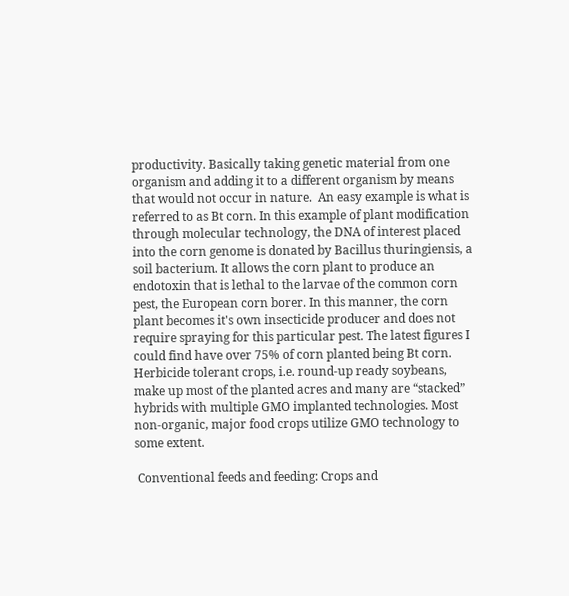productivity. Basically taking genetic material from one organism and adding it to a different organism by means that would not occur in nature.  An easy example is what is referred to as Bt corn. In this example of plant modification through molecular technology, the DNA of interest placed into the corn genome is donated by Bacillus thuringiensis, a soil bacterium. It allows the corn plant to produce an endotoxin that is lethal to the larvae of the common corn pest, the European corn borer. In this manner, the corn plant becomes it's own insecticide producer and does not require spraying for this particular pest. The latest figures I could find have over 75% of corn planted being Bt corn.  Herbicide tolerant crops, i.e. round-up ready soybeans, make up most of the planted acres and many are “stacked” hybrids with multiple GMO implanted technologies. Most non-organic, major food crops utilize GMO technology to some extent.

 Conventional feeds and feeding: Crops and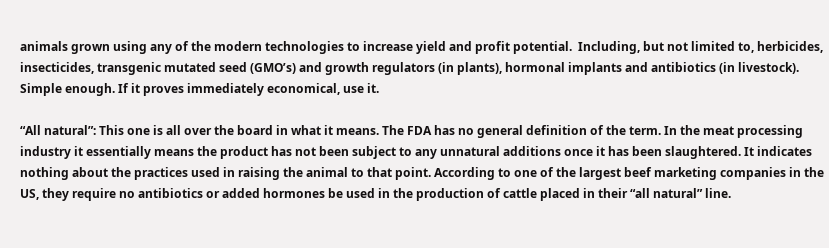animals grown using any of the modern technologies to increase yield and profit potential.  Including, but not limited to, herbicides, insecticides, transgenic mutated seed (GMO’s) and growth regulators (in plants), hormonal implants and antibiotics (in livestock).  Simple enough. If it proves immediately economical, use it.

“All natural”: This one is all over the board in what it means. The FDA has no general definition of the term. In the meat processing industry it essentially means the product has not been subject to any unnatural additions once it has been slaughtered. It indicates nothing about the practices used in raising the animal to that point. According to one of the largest beef marketing companies in the US, they require no antibiotics or added hormones be used in the production of cattle placed in their “all natural” line.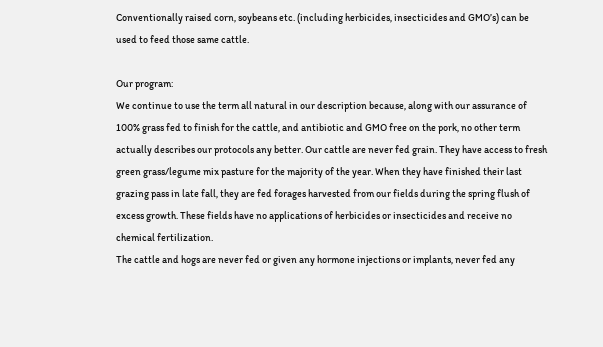Conventionally raised corn, soybeans etc. (including herbicides, insecticides and GMO’s) can be used to feed those same cattle.

Our program:
We continue to use the term all natural in our description because, along with our assurance of 100% grass fed to finish for the cattle, and antibiotic and GMO free on the pork, no other term actually describes our protocols any better. Our cattle are never fed grain. They have access to fresh green grass/legume mix pasture for the majority of the year. When they have finished their last grazing pass in late fall, they are fed forages harvested from our fields during the spring flush of excess growth. These fields have no applications of herbicides or insecticides and receive no chemical fertilization.
The cattle and hogs are never fed or given any hormone injections or implants, never fed any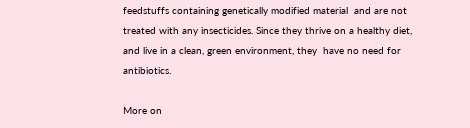feedstuffs containing genetically modified material  and are not treated with any insecticides. Since they thrive on a healthy diet, and live in a clean, green environment, they  have no need for antibiotics.

More on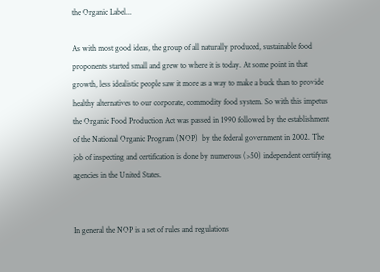the Organic Label...

As with most good ideas, the group of all naturally produced, sustainable food proponents started small and grew to where it is today. At some point in that growth, less idealistic people saw it more as a way to make a buck than to provide healthy alternatives to our corporate, commodity food system. So with this impetus the Organic Food Production Act was passed in 1990 followed by the establishment of the National Organic Program (NOP)  by the federal government in 2002. The job of inspecting and certification is done by numerous (>50) independent certifying agencies in the United States.


In general the NOP is a set of rules and regulations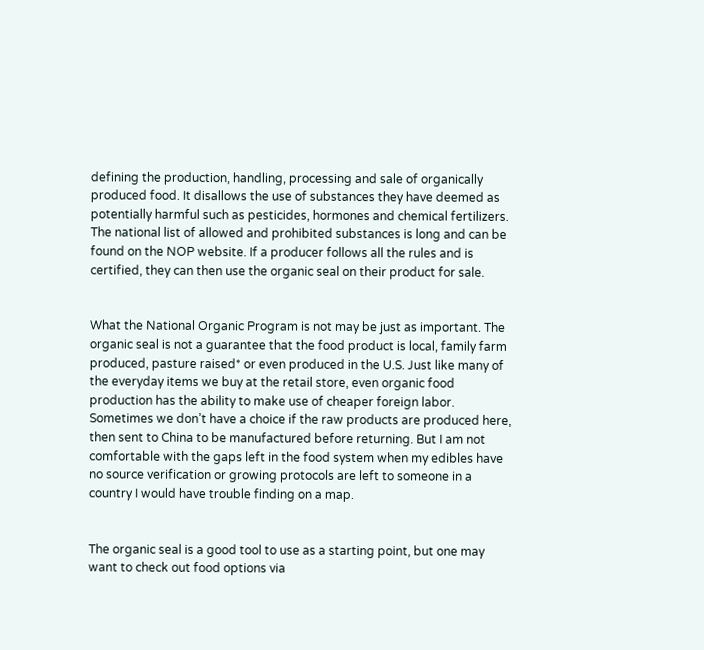defining the production, handling, processing and sale of organically produced food. It disallows the use of substances they have deemed as potentially harmful such as pesticides, hormones and chemical fertilizers. The national list of allowed and prohibited substances is long and can be found on the NOP website. If a producer follows all the rules and is certified, they can then use the organic seal on their product for sale.


What the National Organic Program is not may be just as important. The organic seal is not a guarantee that the food product is local, family farm produced, pasture raised* or even produced in the U.S. Just like many of the everyday items we buy at the retail store, even organic food production has the ability to make use of cheaper foreign labor. Sometimes we don’t have a choice if the raw products are produced here, then sent to China to be manufactured before returning. But I am not comfortable with the gaps left in the food system when my edibles have no source verification or growing protocols are left to someone in a country I would have trouble finding on a map.


The organic seal is a good tool to use as a starting point, but one may want to check out food options via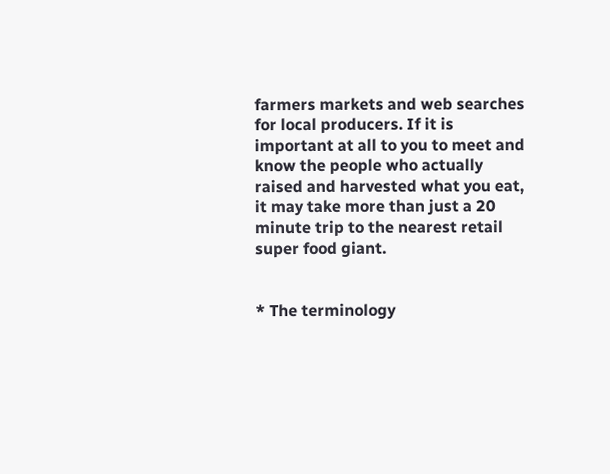farmers markets and web searches for local producers. If it is important at all to you to meet and know the people who actually raised and harvested what you eat, it may take more than just a 20 minute trip to the nearest retail super food giant.


* The terminology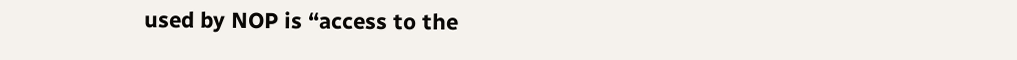used by NOP is “access to the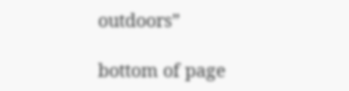outdoors”

bottom of page